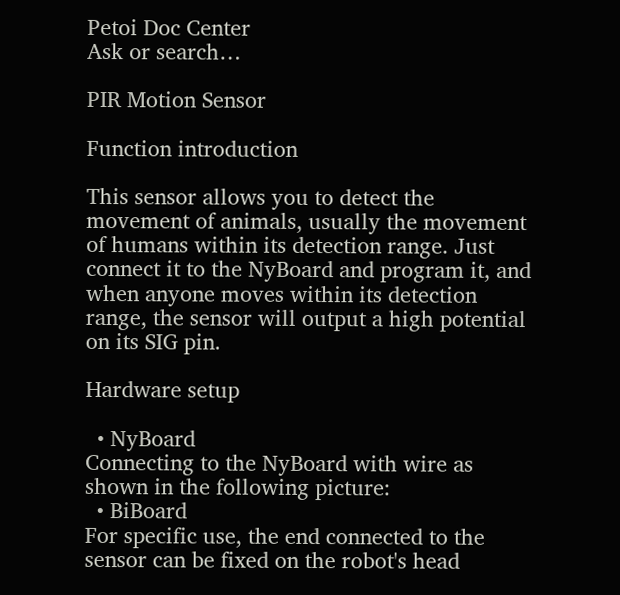Petoi Doc Center
Ask or search…

PIR Motion Sensor

Function introduction

This sensor allows you to detect the movement of animals, usually the movement of humans within its detection range. Just connect it to the NyBoard and program it, and when anyone moves within its detection range, the sensor will output a high potential on its SIG pin.

Hardware setup

  • NyBoard
Connecting to the NyBoard with wire as shown in the following picture:
  • BiBoard
For specific use, the end connected to the sensor can be fixed on the robot's head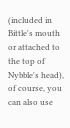(included in Bittle's mouth or attached to the top of Nybble's head), of course, you can also use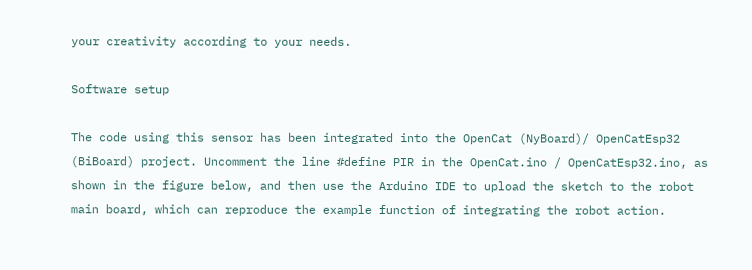your creativity according to your needs.

Software setup

The code using this sensor has been integrated into the OpenCat (NyBoard)/ OpenCatEsp32 (BiBoard) project. Uncomment the line #define PIR in the OpenCat.ino / OpenCatEsp32.ino, as shown in the figure below, and then use the Arduino IDE to upload the sketch to the robot main board, which can reproduce the example function of integrating the robot action.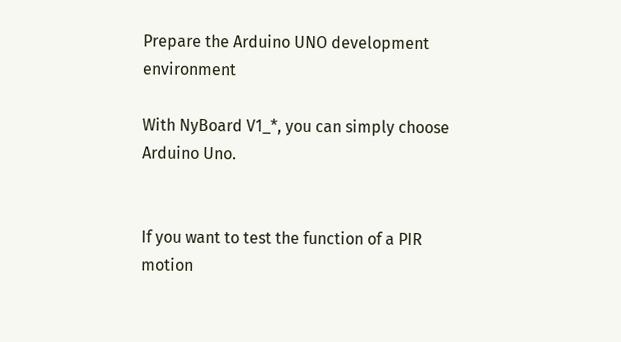Prepare the Arduino UNO development environment

With NyBoard V1_*, you can simply choose Arduino Uno.


If you want to test the function of a PIR motion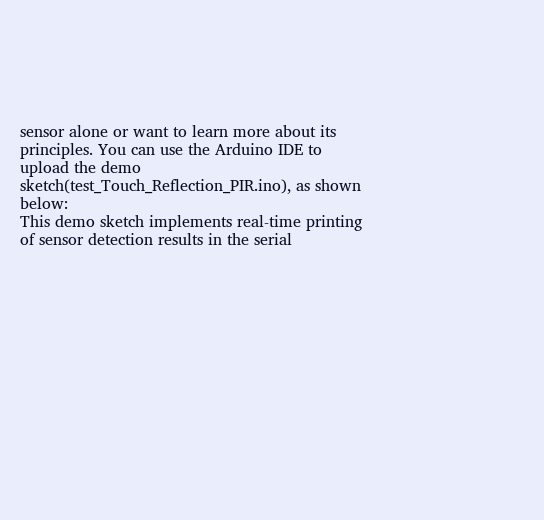sensor alone or want to learn more about its principles. You can use the Arduino IDE to upload the demo sketch(test_Touch_Reflection_PIR.ino), as shown below:
This demo sketch implements real-time printing of sensor detection results in the serial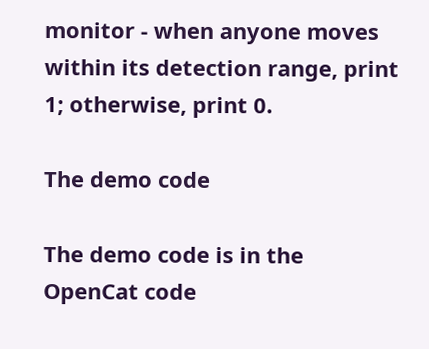monitor - when anyone moves within its detection range, print 1; otherwise, print 0.

The demo code

The demo code is in the OpenCat code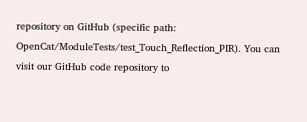repository on GitHub (specific path: OpenCat/ModuleTests/test_Touch_Reflection_PIR). You can visit our GitHub code repository to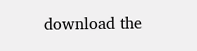download the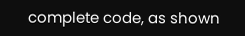complete code, as shown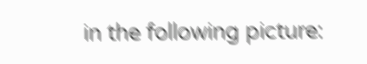in the following picture: